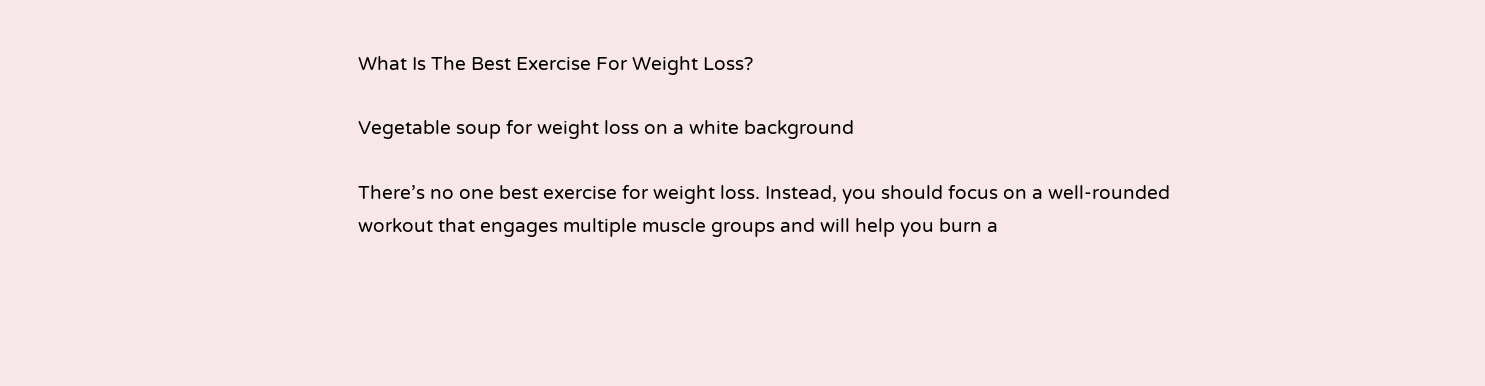What Is The Best Exercise For Weight Loss?

Vegetable soup for weight loss on a white background

There’s no one best exercise for weight loss. Instead, you should focus on a well-rounded workout that engages multiple muscle groups and will help you burn a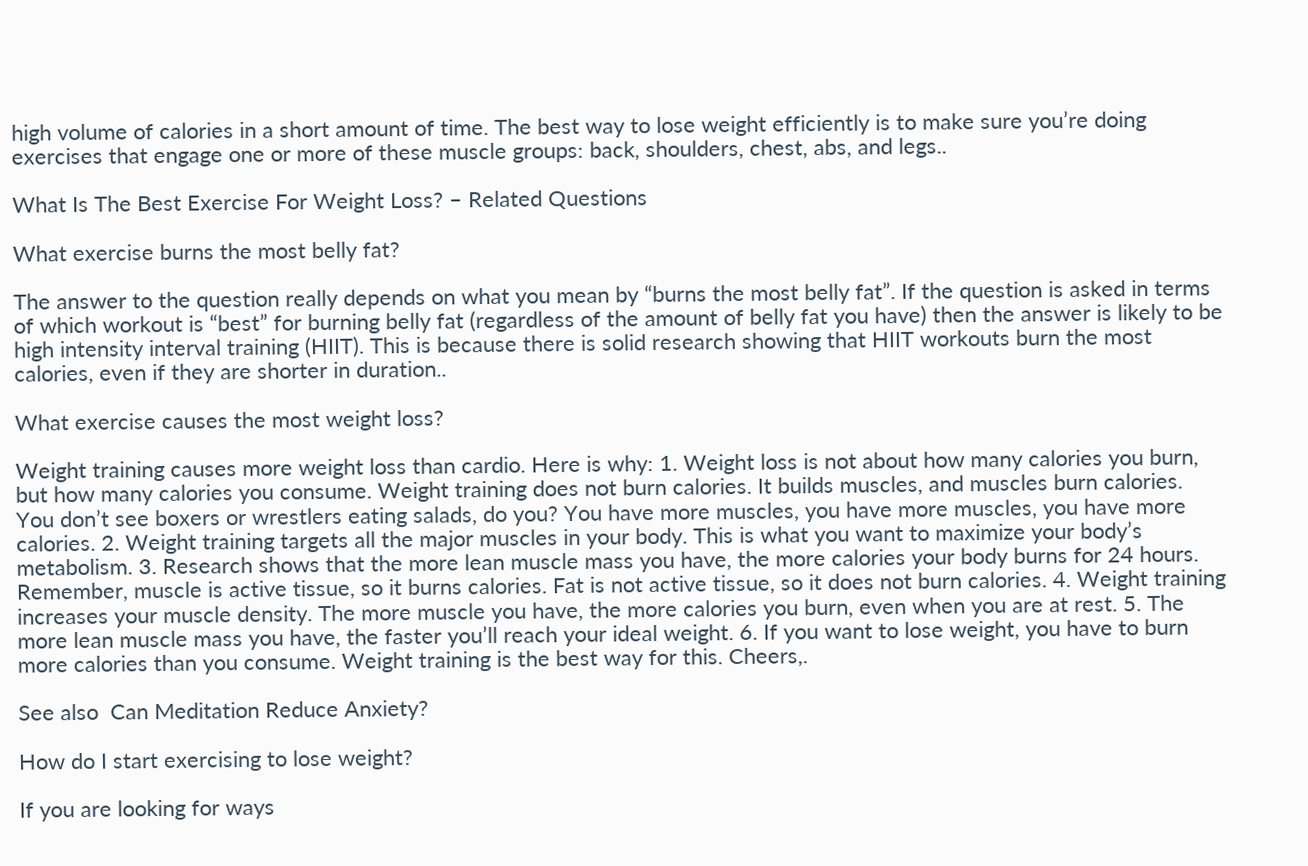high volume of calories in a short amount of time. The best way to lose weight efficiently is to make sure you’re doing exercises that engage one or more of these muscle groups: back, shoulders, chest, abs, and legs..

What Is The Best Exercise For Weight Loss? – Related Questions

What exercise burns the most belly fat?

The answer to the question really depends on what you mean by “burns the most belly fat”. If the question is asked in terms of which workout is “best” for burning belly fat (regardless of the amount of belly fat you have) then the answer is likely to be high intensity interval training (HIIT). This is because there is solid research showing that HIIT workouts burn the most calories, even if they are shorter in duration..

What exercise causes the most weight loss?

Weight training causes more weight loss than cardio. Here is why: 1. Weight loss is not about how many calories you burn, but how many calories you consume. Weight training does not burn calories. It builds muscles, and muscles burn calories. You don’t see boxers or wrestlers eating salads, do you? You have more muscles, you have more muscles, you have more calories. 2. Weight training targets all the major muscles in your body. This is what you want to maximize your body’s metabolism. 3. Research shows that the more lean muscle mass you have, the more calories your body burns for 24 hours. Remember, muscle is active tissue, so it burns calories. Fat is not active tissue, so it does not burn calories. 4. Weight training increases your muscle density. The more muscle you have, the more calories you burn, even when you are at rest. 5. The more lean muscle mass you have, the faster you’ll reach your ideal weight. 6. If you want to lose weight, you have to burn more calories than you consume. Weight training is the best way for this. Cheers,.

See also  Can Meditation Reduce Anxiety?

How do I start exercising to lose weight?

If you are looking for ways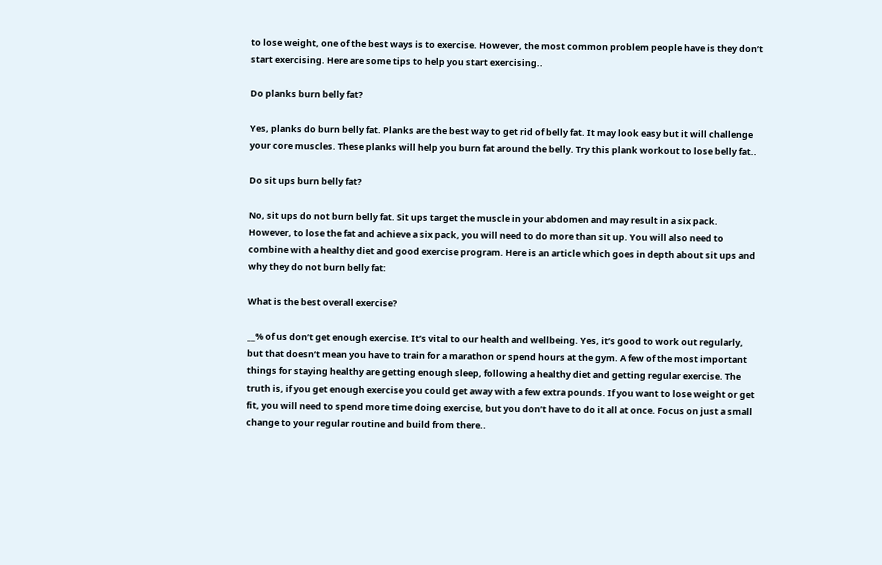to lose weight, one of the best ways is to exercise. However, the most common problem people have is they don’t start exercising. Here are some tips to help you start exercising..

Do planks burn belly fat?

Yes, planks do burn belly fat. Planks are the best way to get rid of belly fat. It may look easy but it will challenge your core muscles. These planks will help you burn fat around the belly. Try this plank workout to lose belly fat..

Do sit ups burn belly fat?

No, sit ups do not burn belly fat. Sit ups target the muscle in your abdomen and may result in a six pack. However, to lose the fat and achieve a six pack, you will need to do more than sit up. You will also need to combine with a healthy diet and good exercise program. Here is an article which goes in depth about sit ups and why they do not burn belly fat:

What is the best overall exercise?

__% of us don’t get enough exercise. It’s vital to our health and wellbeing. Yes, it’s good to work out regularly, but that doesn’t mean you have to train for a marathon or spend hours at the gym. A few of the most important things for staying healthy are getting enough sleep, following a healthy diet and getting regular exercise. The truth is, if you get enough exercise you could get away with a few extra pounds. If you want to lose weight or get fit, you will need to spend more time doing exercise, but you don’t have to do it all at once. Focus on just a small change to your regular routine and build from there..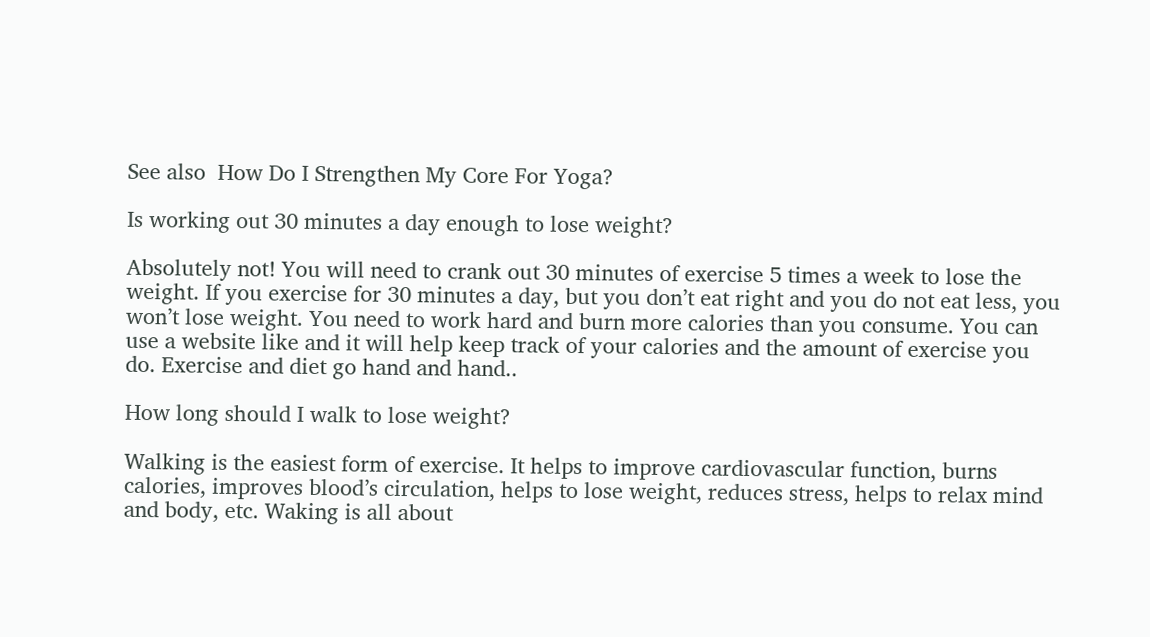See also  How Do I Strengthen My Core For Yoga?

Is working out 30 minutes a day enough to lose weight?

Absolutely not! You will need to crank out 30 minutes of exercise 5 times a week to lose the weight. If you exercise for 30 minutes a day, but you don’t eat right and you do not eat less, you won’t lose weight. You need to work hard and burn more calories than you consume. You can use a website like and it will help keep track of your calories and the amount of exercise you do. Exercise and diet go hand and hand..

How long should I walk to lose weight?

Walking is the easiest form of exercise. It helps to improve cardiovascular function, burns calories, improves blood’s circulation, helps to lose weight, reduces stress, helps to relax mind and body, etc. Waking is all about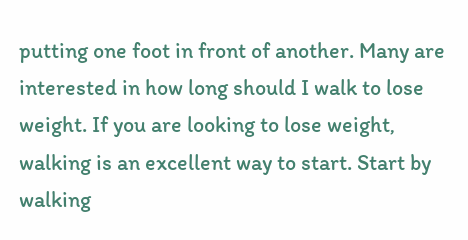putting one foot in front of another. Many are interested in how long should I walk to lose weight. If you are looking to lose weight, walking is an excellent way to start. Start by walking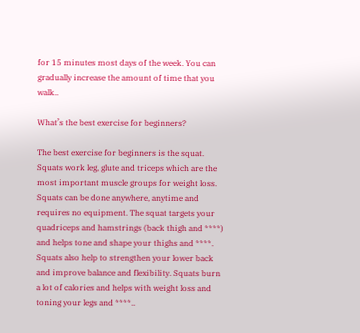for 15 minutes most days of the week. You can gradually increase the amount of time that you walk..

What’s the best exercise for beginners?

The best exercise for beginners is the squat. Squats work leg, glute and triceps which are the most important muscle groups for weight loss. Squats can be done anywhere, anytime and requires no equipment. The squat targets your quadriceps and hamstrings (back thigh and ****) and helps tone and shape your thighs and ****. Squats also help to strengthen your lower back and improve balance and flexibility. Squats burn a lot of calories and helps with weight loss and toning your legs and ****..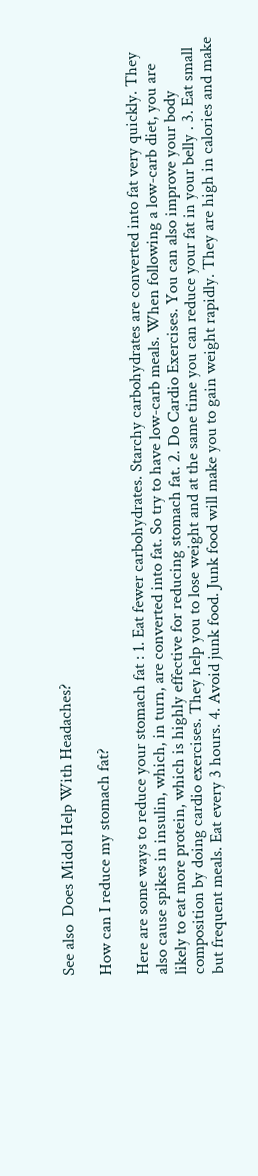See also  Does Midol Help With Headaches?

How can I reduce my stomach fat?

Here are some ways to reduce your stomach fat : 1. Eat fewer carbohydrates. Starchy carbohydrates are converted into fat very quickly. They also cause spikes in insulin, which, in turn, are converted into fat. So try to have low-carb meals. When following a low-carb diet, you are likely to eat more protein, which is highly effective for reducing stomach fat. 2. Do Cardio Exercises. You can also improve your body composition by doing cardio exercises. They help you to lose weight and at the same time you can reduce your fat in your belly . 3. Eat small but frequent meals. Eat every 3 hours. 4. Avoid junk food. Junk food will make you to gain weight rapidly. They are high in calories and make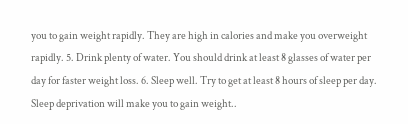you to gain weight rapidly. They are high in calories and make you overweight rapidly. 5. Drink plenty of water. You should drink at least 8 glasses of water per day for faster weight loss. 6. Sleep well. Try to get at least 8 hours of sleep per day. Sleep deprivation will make you to gain weight..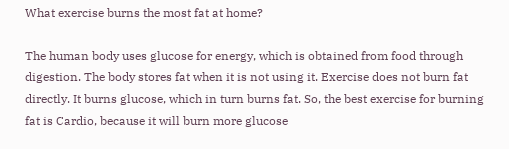What exercise burns the most fat at home?

The human body uses glucose for energy, which is obtained from food through digestion. The body stores fat when it is not using it. Exercise does not burn fat directly. It burns glucose, which in turn burns fat. So, the best exercise for burning fat is Cardio, because it will burn more glucose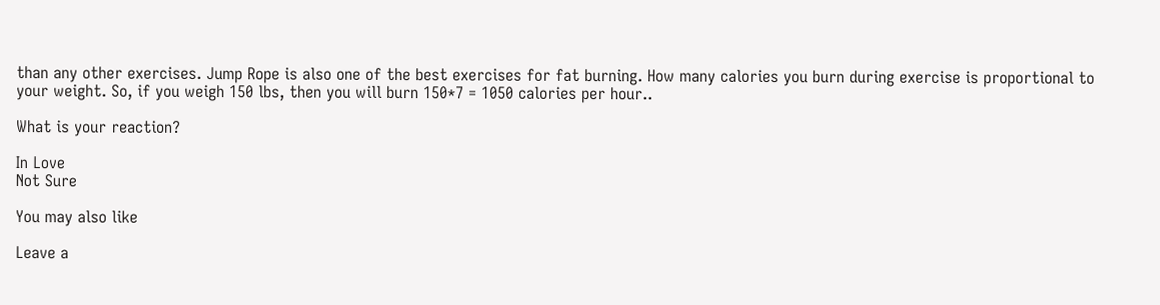than any other exercises. Jump Rope is also one of the best exercises for fat burning. How many calories you burn during exercise is proportional to your weight. So, if you weigh 150 lbs, then you will burn 150*7 = 1050 calories per hour..

What is your reaction?

In Love
Not Sure

You may also like

Leave a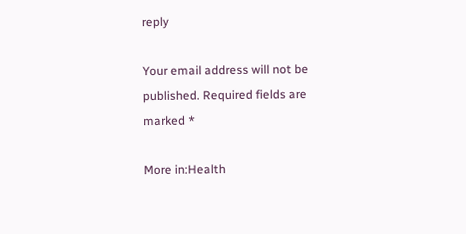reply

Your email address will not be published. Required fields are marked *

More in:Health